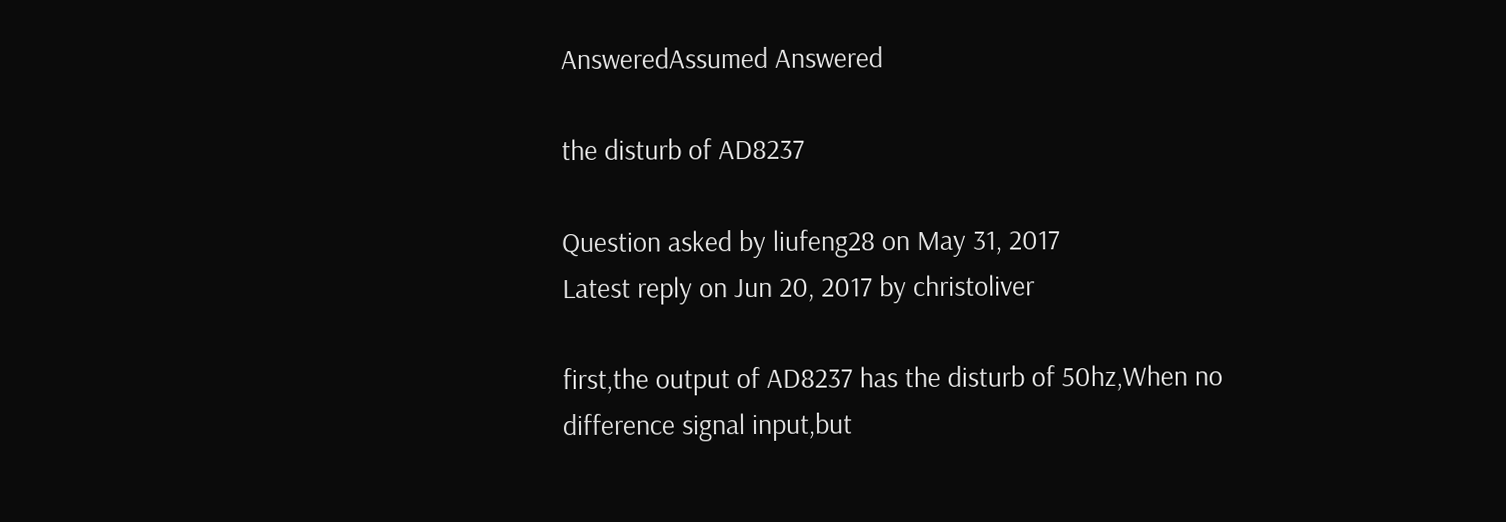AnsweredAssumed Answered

the disturb of AD8237

Question asked by liufeng28 on May 31, 2017
Latest reply on Jun 20, 2017 by christoliver

first,the output of AD8237 has the disturb of 50hz,When no difference signal input,but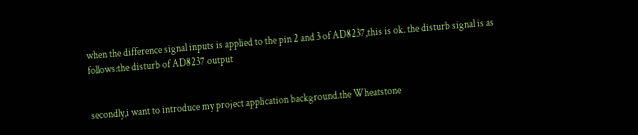when the difference signal inputs is applied to the pin 2 and 3 of AD8237,this is ok. the disturb signal is as follows:the disturb of AD8237 output


secondly,i want to introduce my project application background.the Wheatstone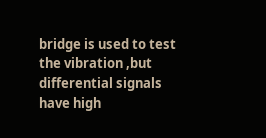bridge is used to test the vibration ,but differential signals have high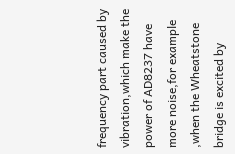frequency part caused by vibration,which make the power of AD8237 have more noise,for example ,when the Wheatstone bridge is excited by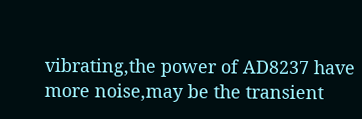vibrating,the power of AD8237 have more noise,may be the transient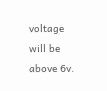voltage will be above 6v.